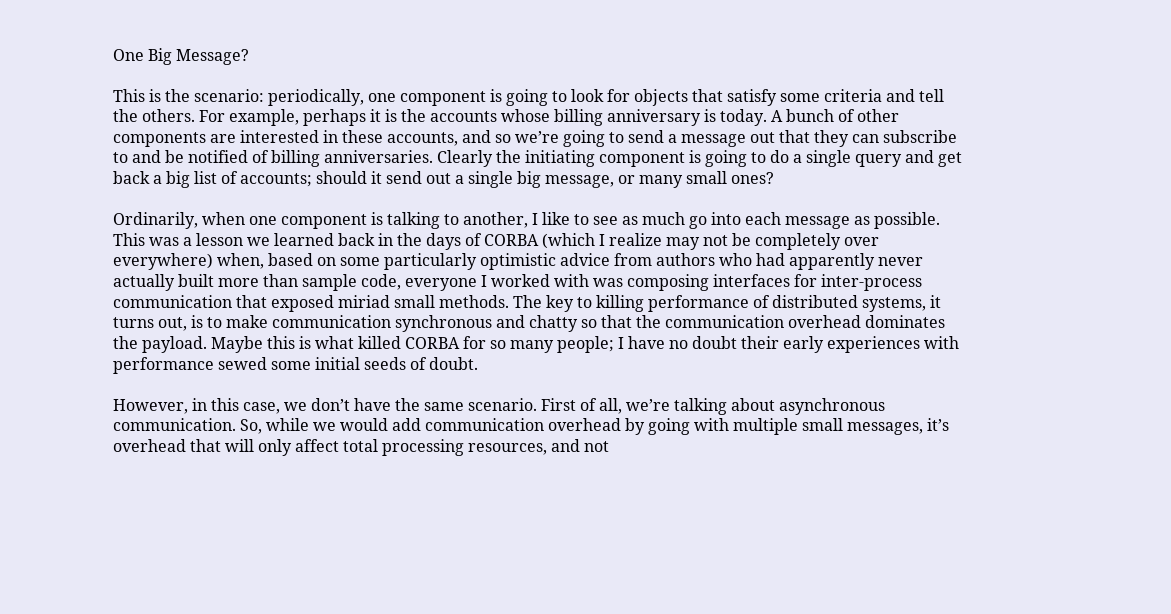One Big Message?

This is the scenario: periodically, one component is going to look for objects that satisfy some criteria and tell the others. For example, perhaps it is the accounts whose billing anniversary is today. A bunch of other components are interested in these accounts, and so we’re going to send a message out that they can subscribe to and be notified of billing anniversaries. Clearly the initiating component is going to do a single query and get back a big list of accounts; should it send out a single big message, or many small ones?

Ordinarily, when one component is talking to another, I like to see as much go into each message as possible. This was a lesson we learned back in the days of CORBA (which I realize may not be completely over everywhere) when, based on some particularly optimistic advice from authors who had apparently never actually built more than sample code, everyone I worked with was composing interfaces for inter-process communication that exposed miriad small methods. The key to killing performance of distributed systems, it turns out, is to make communication synchronous and chatty so that the communication overhead dominates the payload. Maybe this is what killed CORBA for so many people; I have no doubt their early experiences with performance sewed some initial seeds of doubt.

However, in this case, we don’t have the same scenario. First of all, we’re talking about asynchronous communication. So, while we would add communication overhead by going with multiple small messages, it’s overhead that will only affect total processing resources, and not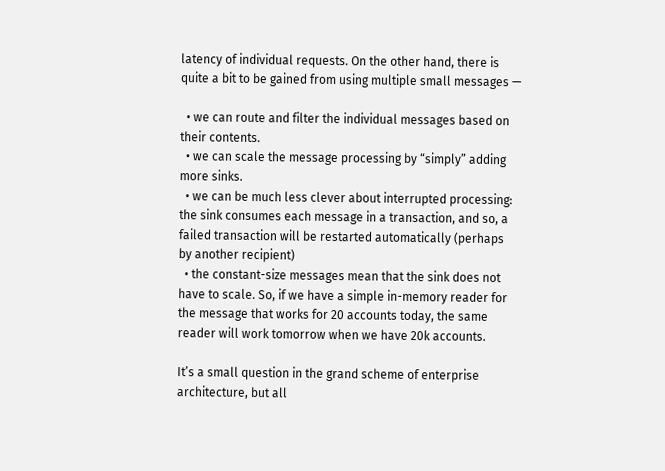latency of individual requests. On the other hand, there is quite a bit to be gained from using multiple small messages —

  • we can route and filter the individual messages based on their contents.
  • we can scale the message processing by “simply” adding more sinks.
  • we can be much less clever about interrupted processing: the sink consumes each message in a transaction, and so, a failed transaction will be restarted automatically (perhaps by another recipient)
  • the constant-size messages mean that the sink does not have to scale. So, if we have a simple in-memory reader for the message that works for 20 accounts today, the same reader will work tomorrow when we have 20k accounts.

It’s a small question in the grand scheme of enterprise architecture, but all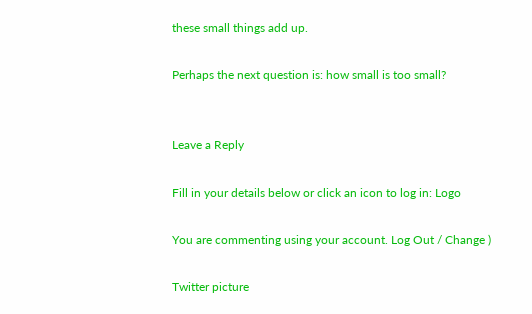these small things add up.

Perhaps the next question is: how small is too small?


Leave a Reply

Fill in your details below or click an icon to log in: Logo

You are commenting using your account. Log Out / Change )

Twitter picture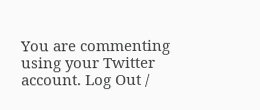You are commenting using your Twitter account. Log Out /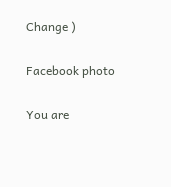Change )

Facebook photo

You are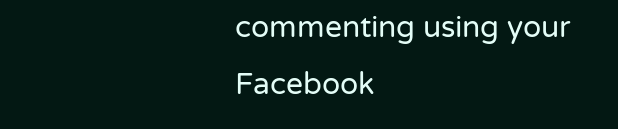commenting using your Facebook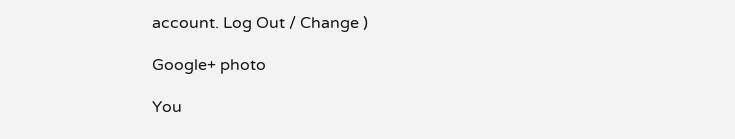account. Log Out / Change )

Google+ photo

You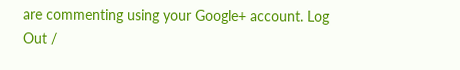are commenting using your Google+ account. Log Out /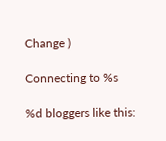Change )

Connecting to %s

%d bloggers like this: